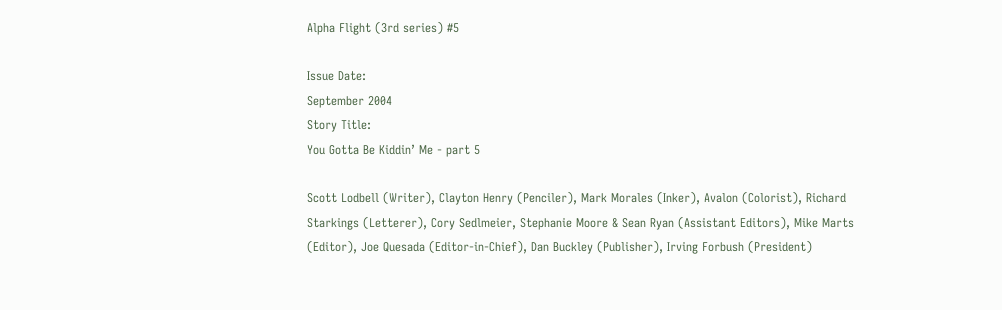Alpha Flight (3rd series) #5

Issue Date:
September 2004
Story Title:
You Gotta Be Kiddin’ Me - part 5

Scott Lodbell (Writer), Clayton Henry (Penciler), Mark Morales (Inker), Avalon (Colorist), Richard Starkings (Letterer), Cory Sedlmeier, Stephanie Moore & Sean Ryan (Assistant Editors), Mike Marts (Editor), Joe Quesada (Editor-in-Chief), Dan Buckley (Publisher), Irving Forbush (President)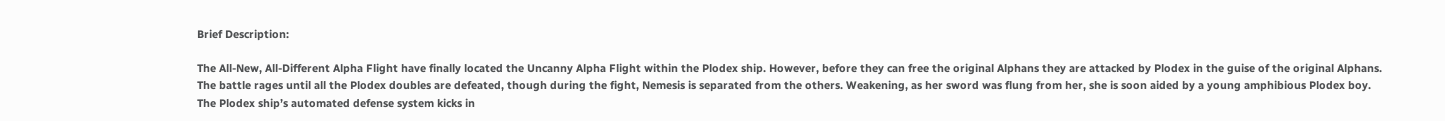Brief Description:

The All-New, All-Different Alpha Flight have finally located the Uncanny Alpha Flight within the Plodex ship. However, before they can free the original Alphans they are attacked by Plodex in the guise of the original Alphans. The battle rages until all the Plodex doubles are defeated, though during the fight, Nemesis is separated from the others. Weakening, as her sword was flung from her, she is soon aided by a young amphibious Plodex boy. The Plodex ship’s automated defense system kicks in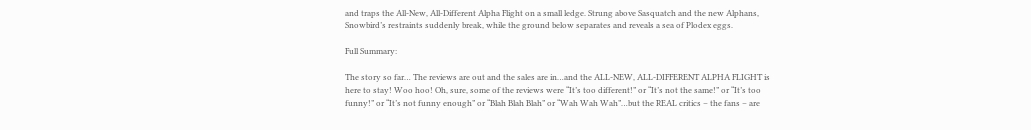and traps the All-New, All-Different Alpha Flight on a small ledge. Strung above Sasquatch and the new Alphans, Snowbird’s restraints suddenly break, while the ground below separates and reveals a sea of Plodex eggs.

Full Summary:

The story so far… The reviews are out and the sales are in…and the ALL-NEW, ALL-DIFFERENT ALPHA FLIGHT is here to stay! Woo hoo! Oh, sure, some of the reviews were “It’s too different!” or “It’s not the same!” or “It’s too funny!” or “It’s not funny enough” or “Blah Blah Blah” or “Wah Wah Wah”…but the REAL critics – the fans – are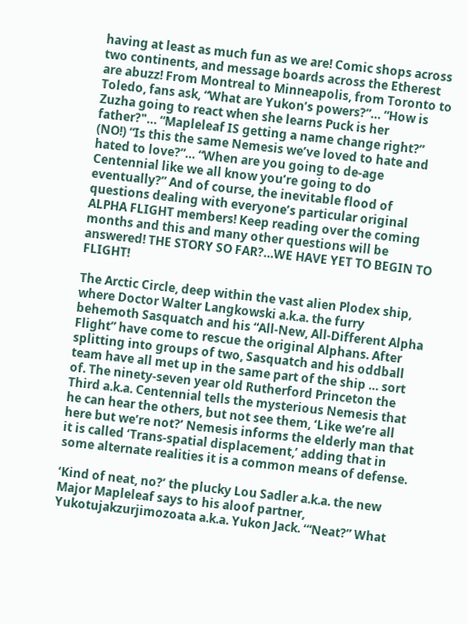having at least as much fun as we are! Comic shops across two continents, and message boards across the Etherest are abuzz! From Montreal to Minneapolis, from Toronto to Toledo, fans ask, “What are Yukon’s powers?”… “How is Zuzha going to react when she learns Puck is her father?"… “Mapleleaf IS getting a name change right?” (NO!) “Is this the same Nemesis we’ve loved to hate and hated to love?”… “When are you going to de-age Centennial like we all know you’re going to do eventually?” And of course, the inevitable flood of questions dealing with everyone’s particular original ALPHA FLIGHT members! Keep reading over the coming months and this and many other questions will be answered! THE STORY SO FAR?…WE HAVE YET TO BEGIN TO FLIGHT!

The Arctic Circle, deep within the vast alien Plodex ship, where Doctor Walter Langkowski a.k.a. the furry behemoth Sasquatch and his “All-New, All-Different Alpha Flight” have come to rescue the original Alphans. After splitting into groups of two, Sasquatch and his oddball team have all met up in the same part of the ship … sort of. The ninety-seven year old Rutherford Princeton the Third a.k.a. Centennial tells the mysterious Nemesis that he can hear the others, but not see them, ‘Like we’re all here but we’re not?’ Nemesis informs the elderly man that it is called ‘Trans-spatial displacement,’ adding that in some alternate realities it is a common means of defense.

‘Kind of neat, no?’ the plucky Lou Sadler a.k.a. the new Major Mapleleaf says to his aloof partner, Yukotujakzurjimozoata a.k.a. Yukon Jack. ‘“Neat?” What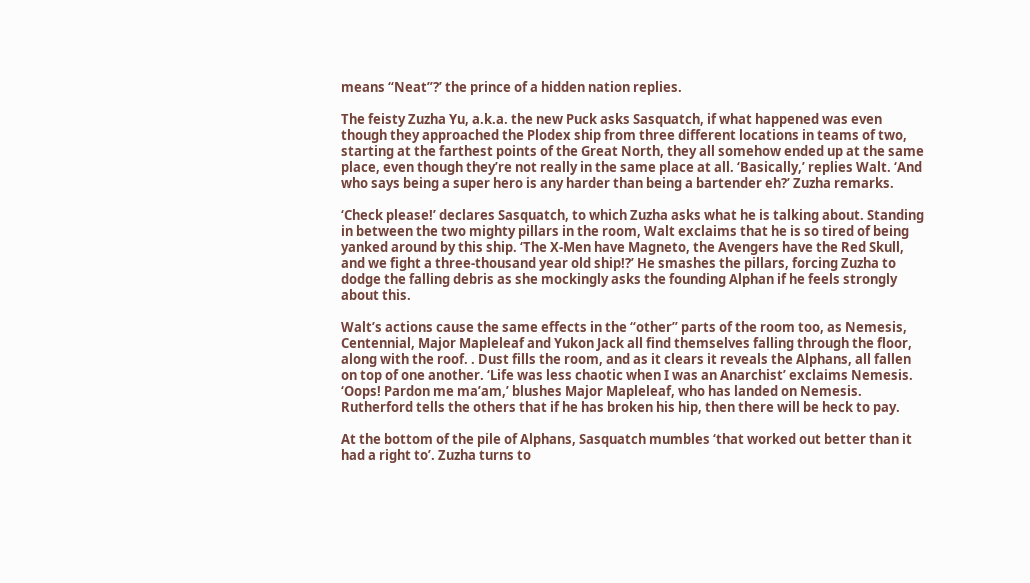means “Neat”?’ the prince of a hidden nation replies.

The feisty Zuzha Yu, a.k.a. the new Puck asks Sasquatch, if what happened was even though they approached the Plodex ship from three different locations in teams of two, starting at the farthest points of the Great North, they all somehow ended up at the same place, even though they’re not really in the same place at all. ‘Basically,’ replies Walt. ‘And who says being a super hero is any harder than being a bartender eh?’ Zuzha remarks.

‘Check please!’ declares Sasquatch, to which Zuzha asks what he is talking about. Standing in between the two mighty pillars in the room, Walt exclaims that he is so tired of being yanked around by this ship. ‘The X-Men have Magneto, the Avengers have the Red Skull, and we fight a three-thousand year old ship!?’ He smashes the pillars, forcing Zuzha to dodge the falling debris as she mockingly asks the founding Alphan if he feels strongly about this.

Walt’s actions cause the same effects in the “other” parts of the room too, as Nemesis, Centennial, Major Mapleleaf and Yukon Jack all find themselves falling through the floor, along with the roof. . Dust fills the room, and as it clears it reveals the Alphans, all fallen on top of one another. ‘Life was less chaotic when I was an Anarchist’ exclaims Nemesis. ‘Oops! Pardon me ma’am,’ blushes Major Mapleleaf, who has landed on Nemesis. Rutherford tells the others that if he has broken his hip, then there will be heck to pay.

At the bottom of the pile of Alphans, Sasquatch mumbles ‘that worked out better than it had a right to’. Zuzha turns to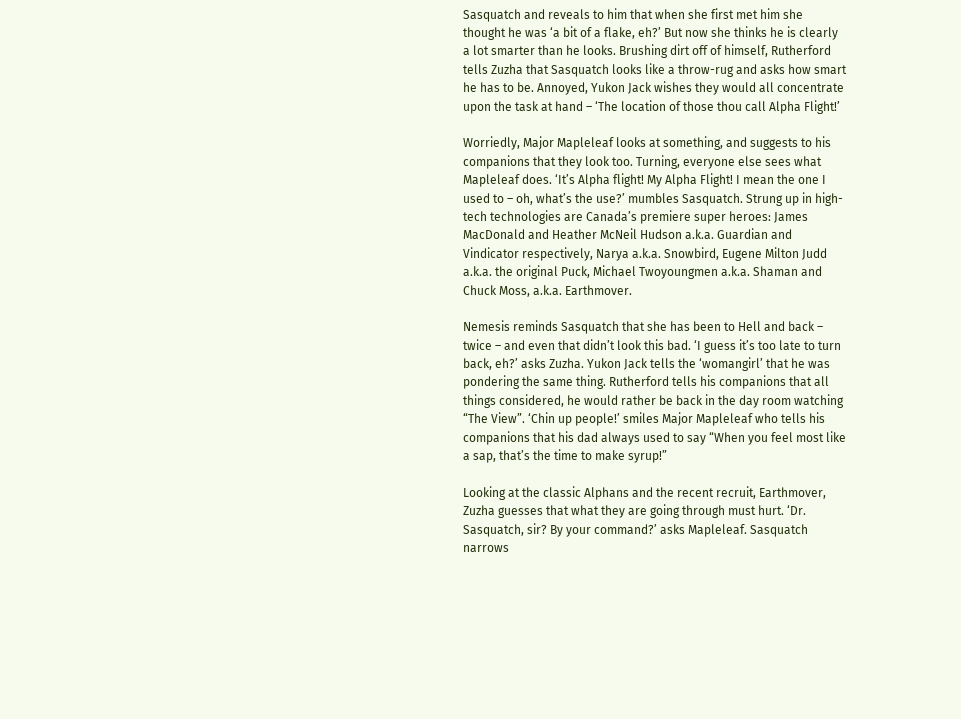Sasquatch and reveals to him that when she first met him she thought he was ‘a bit of a flake, eh?’ But now she thinks he is clearly a lot smarter than he looks. Brushing dirt off of himself, Rutherford tells Zuzha that Sasquatch looks like a throw-rug and asks how smart he has to be. Annoyed, Yukon Jack wishes they would all concentrate upon the task at hand – ‘The location of those thou call Alpha Flight!’

Worriedly, Major Mapleleaf looks at something, and suggests to his companions that they look too. Turning, everyone else sees what Mapleleaf does. ‘It’s Alpha flight! My Alpha Flight! I mean the one I used to – oh, what’s the use?’ mumbles Sasquatch. Strung up in high-tech technologies are Canada’s premiere super heroes: James MacDonald and Heather McNeil Hudson a.k.a. Guardian and Vindicator respectively, Narya a.k.a. Snowbird, Eugene Milton Judd a.k.a. the original Puck, Michael Twoyoungmen a.k.a. Shaman and Chuck Moss, a.k.a. Earthmover.

Nemesis reminds Sasquatch that she has been to Hell and back – twice – and even that didn’t look this bad. ‘I guess it’s too late to turn back, eh?’ asks Zuzha. Yukon Jack tells the ‘womangirl’ that he was pondering the same thing. Rutherford tells his companions that all things considered, he would rather be back in the day room watching “The View”. ‘Chin up people!’ smiles Major Mapleleaf who tells his companions that his dad always used to say “When you feel most like a sap, that’s the time to make syrup!”

Looking at the classic Alphans and the recent recruit, Earthmover, Zuzha guesses that what they are going through must hurt. ‘Dr. Sasquatch, sir? By your command?’ asks Mapleleaf. Sasquatch narrows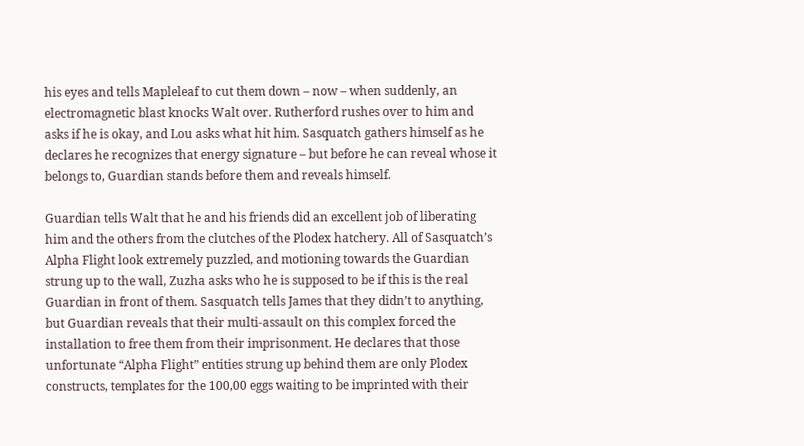his eyes and tells Mapleleaf to cut them down – now – when suddenly, an electromagnetic blast knocks Walt over. Rutherford rushes over to him and asks if he is okay, and Lou asks what hit him. Sasquatch gathers himself as he declares he recognizes that energy signature – but before he can reveal whose it belongs to, Guardian stands before them and reveals himself.

Guardian tells Walt that he and his friends did an excellent job of liberating him and the others from the clutches of the Plodex hatchery. All of Sasquatch’s Alpha Flight look extremely puzzled, and motioning towards the Guardian strung up to the wall, Zuzha asks who he is supposed to be if this is the real Guardian in front of them. Sasquatch tells James that they didn’t to anything, but Guardian reveals that their multi-assault on this complex forced the installation to free them from their imprisonment. He declares that those unfortunate “Alpha Flight” entities strung up behind them are only Plodex constructs, templates for the 100,00 eggs waiting to be imprinted with their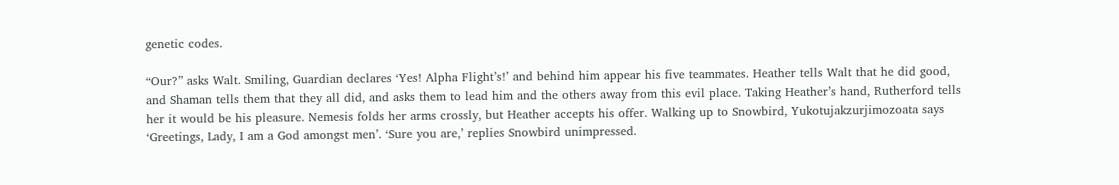genetic codes.

“Our?” asks Walt. Smiling, Guardian declares ‘Yes! Alpha Flight’s!’ and behind him appear his five teammates. Heather tells Walt that he did good, and Shaman tells them that they all did, and asks them to lead him and the others away from this evil place. Taking Heather’s hand, Rutherford tells her it would be his pleasure. Nemesis folds her arms crossly, but Heather accepts his offer. Walking up to Snowbird, Yukotujakzurjimozoata says ‘Greetings, Lady, I am a God amongst men’. ‘Sure you are,’ replies Snowbird unimpressed.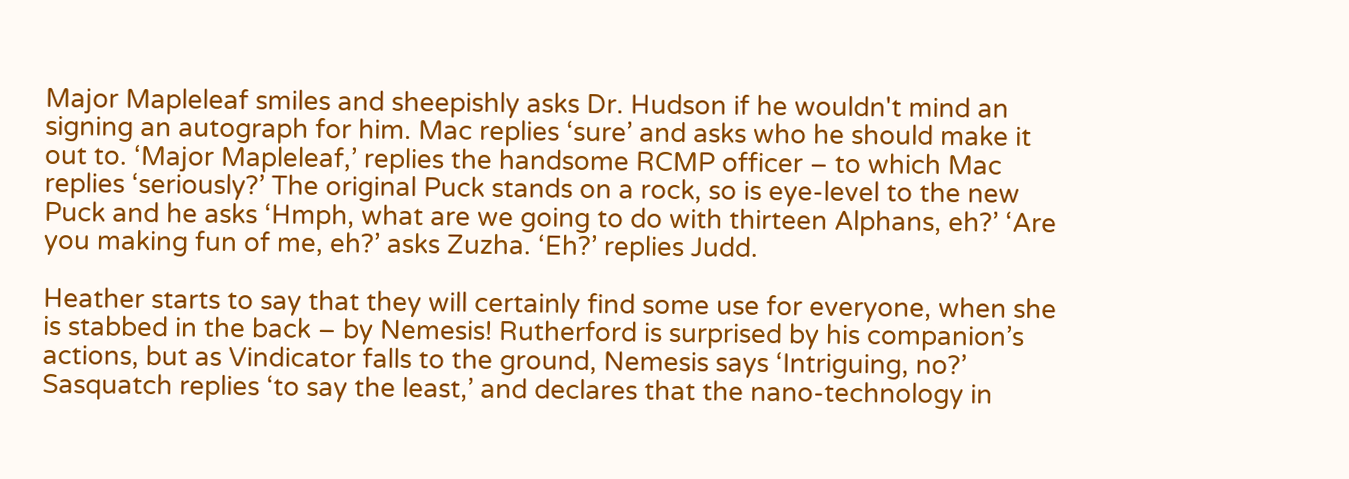Major Mapleleaf smiles and sheepishly asks Dr. Hudson if he wouldn't mind an signing an autograph for him. Mac replies ‘sure’ and asks who he should make it out to. ‘Major Mapleleaf,’ replies the handsome RCMP officer – to which Mac replies ‘seriously?’ The original Puck stands on a rock, so is eye-level to the new Puck and he asks ‘Hmph, what are we going to do with thirteen Alphans, eh?’ ‘Are you making fun of me, eh?’ asks Zuzha. ‘Eh?’ replies Judd.

Heather starts to say that they will certainly find some use for everyone, when she is stabbed in the back – by Nemesis! Rutherford is surprised by his companion’s actions, but as Vindicator falls to the ground, Nemesis says ‘Intriguing, no?’ Sasquatch replies ‘to say the least,’ and declares that the nano-technology in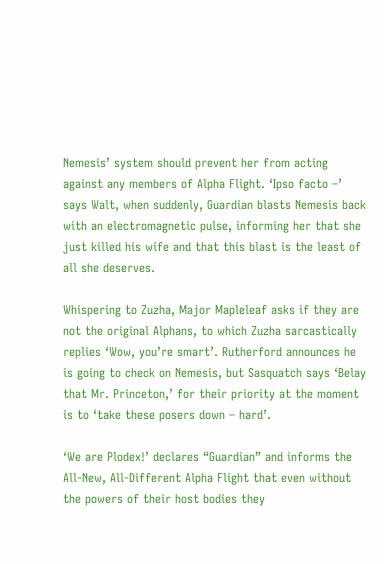Nemesis’ system should prevent her from acting against any members of Alpha Flight. ‘Ipso facto –’ says Walt, when suddenly, Guardian blasts Nemesis back with an electromagnetic pulse, informing her that she just killed his wife and that this blast is the least of all she deserves.

Whispering to Zuzha, Major Mapleleaf asks if they are not the original Alphans, to which Zuzha sarcastically replies ‘Wow, you’re smart’. Rutherford announces he is going to check on Nemesis, but Sasquatch says ‘Belay that Mr. Princeton,’ for their priority at the moment is to ‘take these posers down – hard’.

‘We are Plodex!’ declares “Guardian” and informs the All-New, All-Different Alpha Flight that even without the powers of their host bodies they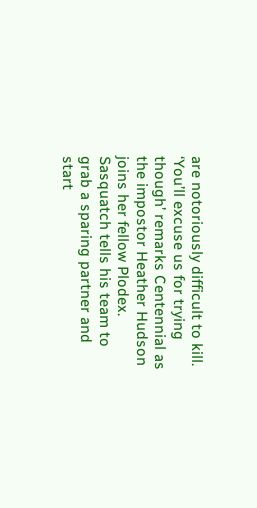are notoriously difficult to kill. ‘You’ll excuse us for trying though’ remarks Centennial as the impostor Heather Hudson joins her fellow Plodex. Sasquatch tells his team to grab a sparing partner and start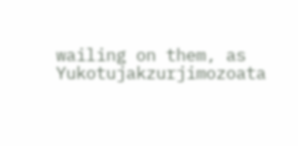wailing on them, as Yukotujakzurjimozoata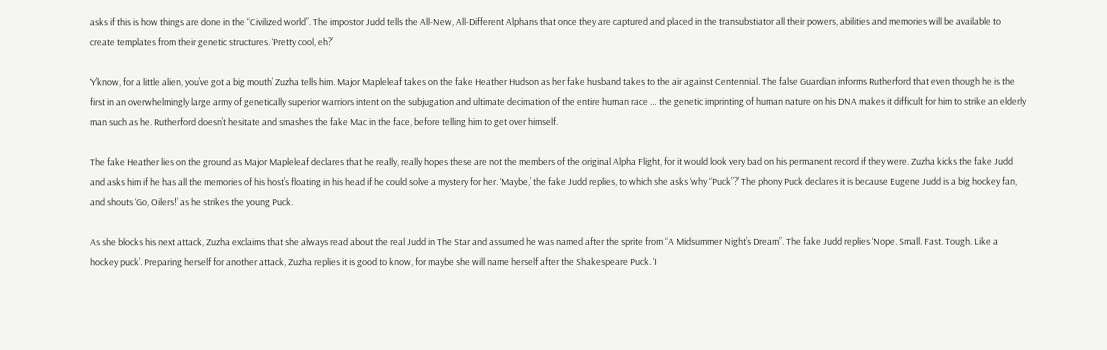asks if this is how things are done in the “Civilized world”. The impostor Judd tells the All-New, All-Different Alphans that once they are captured and placed in the transubstiator all their powers, abilities and memories will be available to create templates from their genetic structures. ‘Pretty cool, eh?’

‘Y’know, for a little alien, you’ve got a big mouth’ Zuzha tells him. Major Mapleleaf takes on the fake Heather Hudson as her fake husband takes to the air against Centennial. The false Guardian informs Rutherford that even though he is the first in an overwhelmingly large army of genetically superior warriors intent on the subjugation and ultimate decimation of the entire human race … the genetic imprinting of human nature on his DNA makes it difficult for him to strike an elderly man such as he. Rutherford doesn’t hesitate and smashes the fake Mac in the face, before telling him to get over himself.

The fake Heather lies on the ground as Major Mapleleaf declares that he really, really hopes these are not the members of the original Alpha Flight, for it would look very bad on his permanent record if they were. Zuzha kicks the fake Judd and asks him if he has all the memories of his host’s floating in his head if he could solve a mystery for her. ‘Maybe,’ the fake Judd replies, to which she asks ‘why “Puck”?’ The phony Puck declares it is because Eugene Judd is a big hockey fan, and shouts ‘Go, Oilers!’ as he strikes the young Puck.

As she blocks his next attack, Zuzha exclaims that she always read about the real Judd in The Star and assumed he was named after the sprite from “A Midsummer Night’s Dream”. The fake Judd replies ‘Nope. Small. Fast. Tough. Like a hockey puck’. Preparing herself for another attack, Zuzha replies it is good to know, for maybe she will name herself after the Shakespeare Puck. ‘I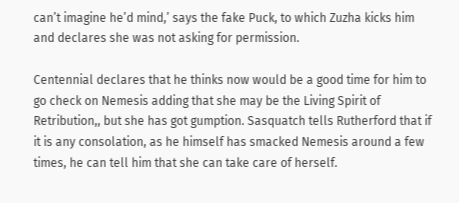can’t imagine he’d mind,’ says the fake Puck, to which Zuzha kicks him and declares she was not asking for permission.

Centennial declares that he thinks now would be a good time for him to go check on Nemesis adding that she may be the Living Spirit of Retribution,, but she has got gumption. Sasquatch tells Rutherford that if it is any consolation, as he himself has smacked Nemesis around a few times, he can tell him that she can take care of herself.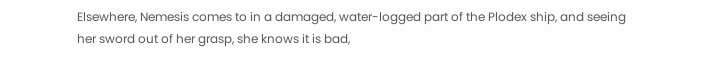Elsewhere, Nemesis comes to in a damaged, water-logged part of the Plodex ship, and seeing her sword out of her grasp, she knows it is bad,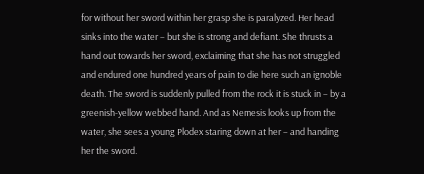for without her sword within her grasp she is paralyzed. Her head sinks into the water – but she is strong and defiant. She thrusts a hand out towards her sword, exclaiming that she has not struggled and endured one hundred years of pain to die here such an ignoble death. The sword is suddenly pulled from the rock it is stuck in – by a greenish-yellow webbed hand. And as Nemesis looks up from the water, she sees a young Plodex staring down at her – and handing her the sword.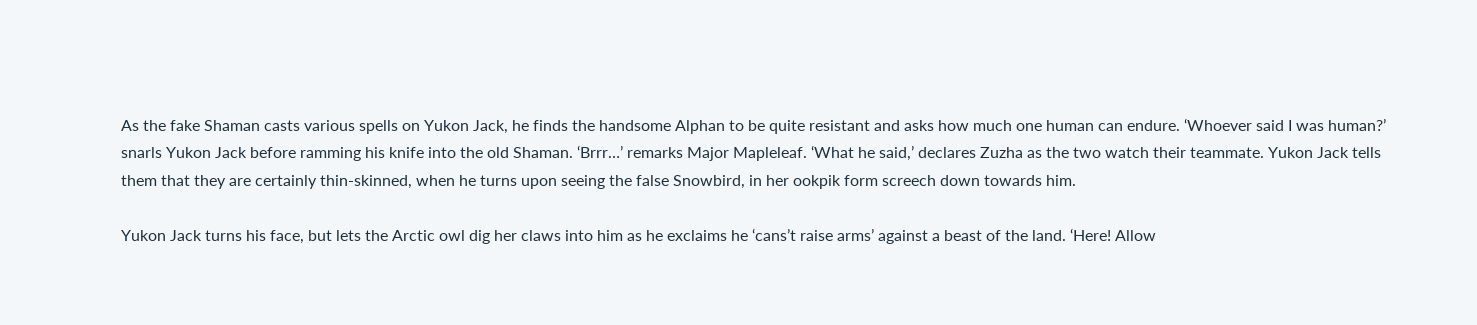As the fake Shaman casts various spells on Yukon Jack, he finds the handsome Alphan to be quite resistant and asks how much one human can endure. ‘Whoever said I was human?’ snarls Yukon Jack before ramming his knife into the old Shaman. ‘Brrr…’ remarks Major Mapleleaf. ‘What he said,’ declares Zuzha as the two watch their teammate. Yukon Jack tells them that they are certainly thin-skinned, when he turns upon seeing the false Snowbird, in her ookpik form screech down towards him.

Yukon Jack turns his face, but lets the Arctic owl dig her claws into him as he exclaims he ‘cans’t raise arms’ against a beast of the land. ‘Here! Allow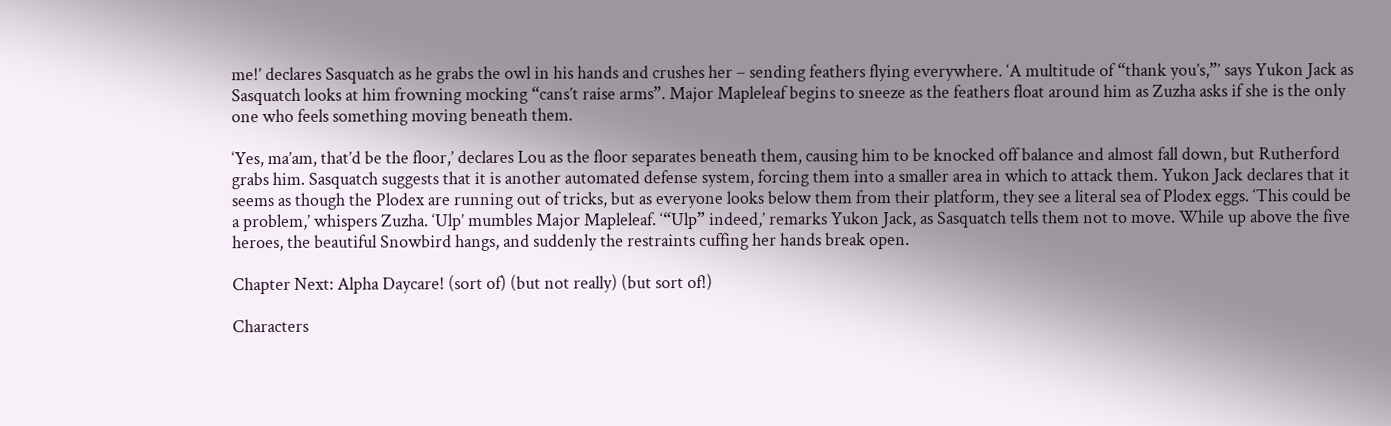me!’ declares Sasquatch as he grabs the owl in his hands and crushes her – sending feathers flying everywhere. ‘A multitude of “thank you’s,”’ says Yukon Jack as Sasquatch looks at him frowning mocking “cans’t raise arms”. Major Mapleleaf begins to sneeze as the feathers float around him as Zuzha asks if she is the only one who feels something moving beneath them.

‘Yes, ma’am, that’d be the floor,’ declares Lou as the floor separates beneath them, causing him to be knocked off balance and almost fall down, but Rutherford grabs him. Sasquatch suggests that it is another automated defense system, forcing them into a smaller area in which to attack them. Yukon Jack declares that it seems as though the Plodex are running out of tricks, but as everyone looks below them from their platform, they see a literal sea of Plodex eggs. ‘This could be a problem,’ whispers Zuzha. ‘Ulp’ mumbles Major Mapleleaf. ‘“Ulp” indeed,’ remarks Yukon Jack, as Sasquatch tells them not to move. While up above the five heroes, the beautiful Snowbird hangs, and suddenly the restraints cuffing her hands break open.

Chapter Next: Alpha Daycare! (sort of) (but not really) (but sort of!)

Characters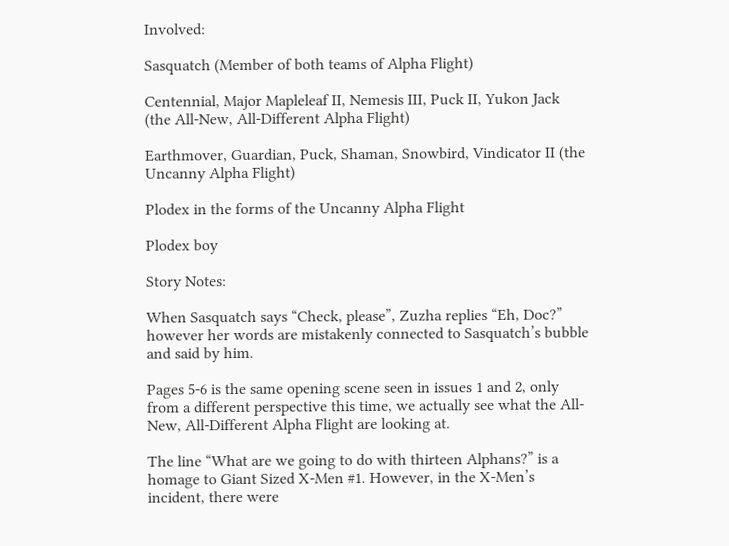Involved:

Sasquatch (Member of both teams of Alpha Flight)

Centennial, Major Mapleleaf II, Nemesis III, Puck II, Yukon Jack (the All-New, All-Different Alpha Flight)

Earthmover, Guardian, Puck, Shaman, Snowbird, Vindicator II (the Uncanny Alpha Flight)

Plodex in the forms of the Uncanny Alpha Flight

Plodex boy

Story Notes:

When Sasquatch says “Check, please”, Zuzha replies “Eh, Doc?” however her words are mistakenly connected to Sasquatch’s bubble and said by him.

Pages 5-6 is the same opening scene seen in issues 1 and 2, only from a different perspective this time, we actually see what the All-New, All-Different Alpha Flight are looking at.

The line “What are we going to do with thirteen Alphans?” is a homage to Giant Sized X-Men #1. However, in the X-Men’s incident, there were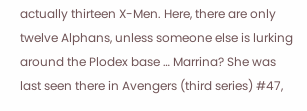actually thirteen X-Men. Here, there are only twelve Alphans, unless someone else is lurking around the Plodex base … Marrina? She was last seen there in Avengers (third series) #47,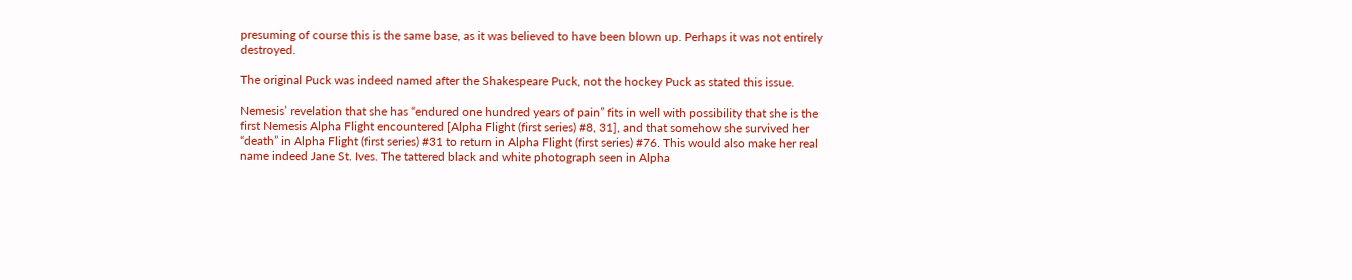presuming of course this is the same base, as it was believed to have been blown up. Perhaps it was not entirely destroyed.

The original Puck was indeed named after the Shakespeare Puck, not the hockey Puck as stated this issue.

Nemesis’ revelation that she has “endured one hundred years of pain” fits in well with possibility that she is the first Nemesis Alpha Flight encountered [Alpha Flight (first series) #8, 31], and that somehow she survived her “death” in Alpha Flight (first series) #31 to return in Alpha Flight (first series) #76. This would also make her real name indeed Jane St. Ives. The tattered black and white photograph seen in Alpha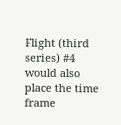Flight (third series) #4 would also place the time frame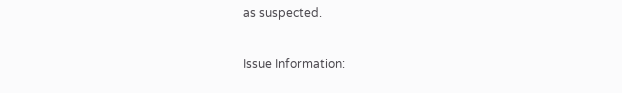as suspected.

Issue Information: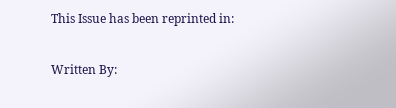This Issue has been reprinted in:

Written By: